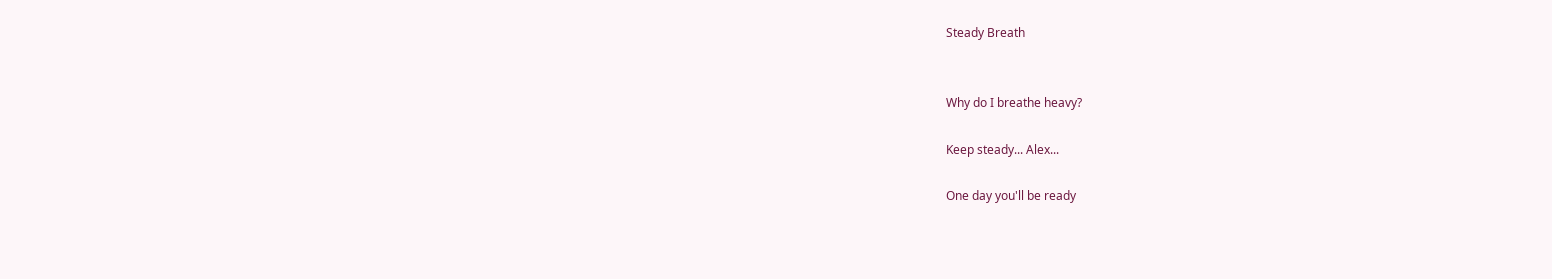Steady Breath


Why do I breathe heavy?

Keep steady... Alex...

One day you'll be ready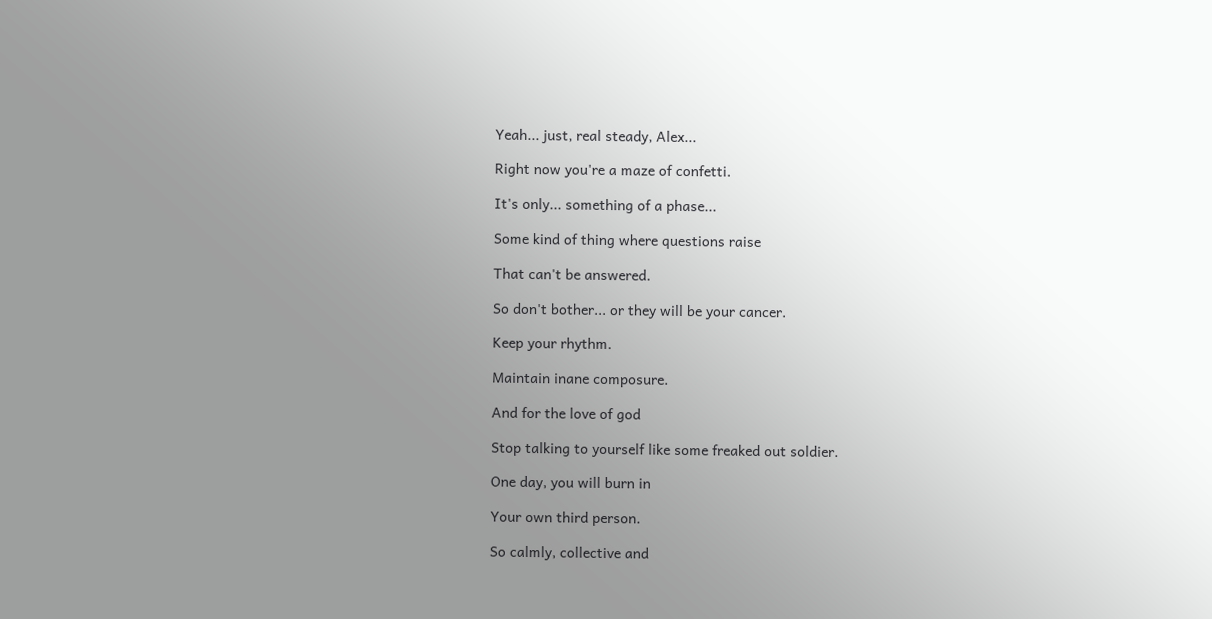Yeah... just, real steady, Alex...

Right now you're a maze of confetti.

It's only... something of a phase...

Some kind of thing where questions raise

That can't be answered.

So don't bother... or they will be your cancer.

Keep your rhythm.

Maintain inane composure.

And for the love of god

Stop talking to yourself like some freaked out soldier.

One day, you will burn in

Your own third person.

So calmly, collective and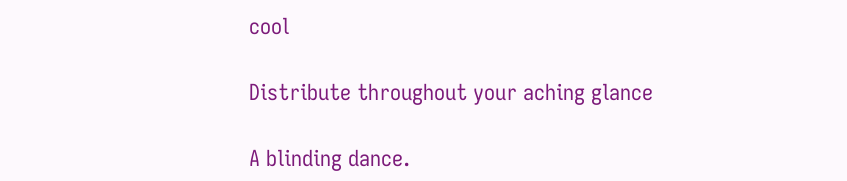cool

Distribute throughout your aching glance

A blinding dance.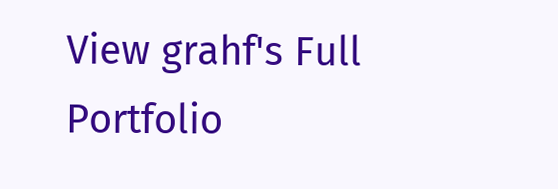View grahf's Full Portfolio